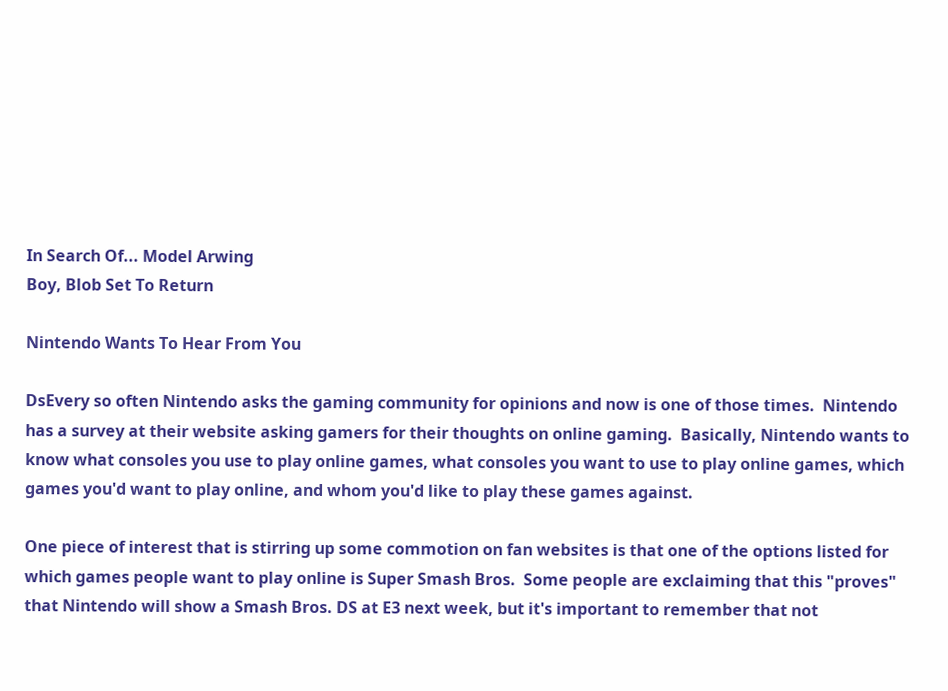In Search Of... Model Arwing
Boy, Blob Set To Return

Nintendo Wants To Hear From You

DsEvery so often Nintendo asks the gaming community for opinions and now is one of those times.  Nintendo has a survey at their website asking gamers for their thoughts on online gaming.  Basically, Nintendo wants to know what consoles you use to play online games, what consoles you want to use to play online games, which games you'd want to play online, and whom you'd like to play these games against.

One piece of interest that is stirring up some commotion on fan websites is that one of the options listed for which games people want to play online is Super Smash Bros.  Some people are exclaiming that this "proves" that Nintendo will show a Smash Bros. DS at E3 next week, but it's important to remember that not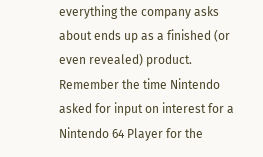everything the company asks about ends up as a finished (or even revealed) product.  Remember the time Nintendo asked for input on interest for a Nintendo 64 Player for the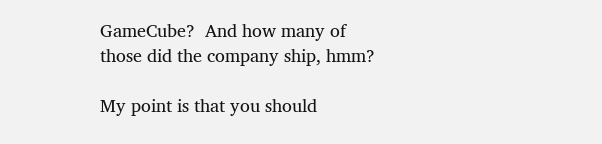GameCube?  And how many of those did the company ship, hmm?

My point is that you should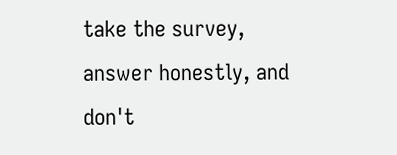take the survey, answer honestly, and don't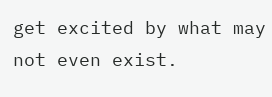get excited by what may not even exist.